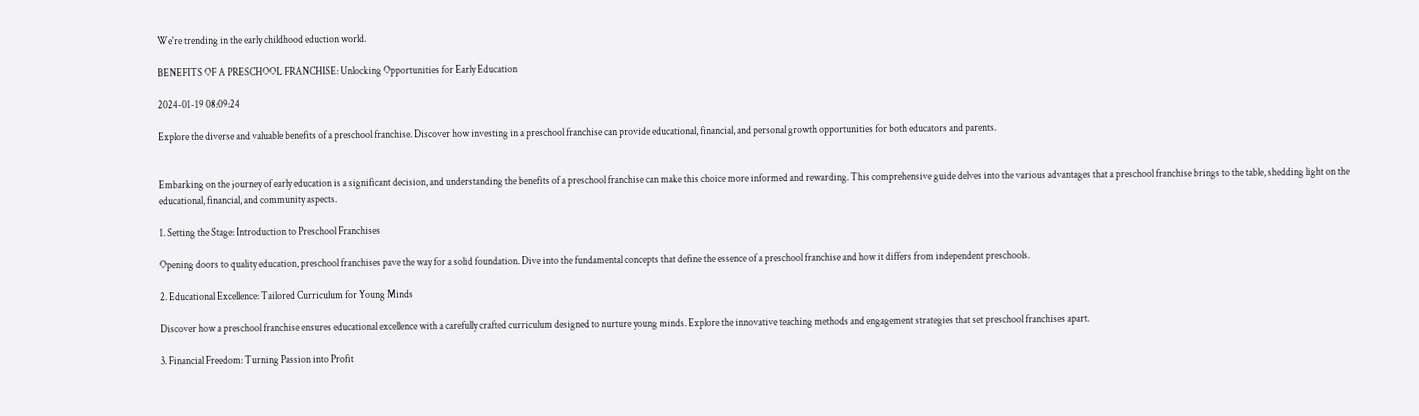We're trending in the early childhood eduction world.

BENEFITS OF A PRESCHOOL FRANCHISE: Unlocking Opportunities for Early Education

2024-01-19 08:09:24

Explore the diverse and valuable benefits of a preschool franchise. Discover how investing in a preschool franchise can provide educational, financial, and personal growth opportunities for both educators and parents.


Embarking on the journey of early education is a significant decision, and understanding the benefits of a preschool franchise can make this choice more informed and rewarding. This comprehensive guide delves into the various advantages that a preschool franchise brings to the table, shedding light on the educational, financial, and community aspects.

1. Setting the Stage: Introduction to Preschool Franchises

Opening doors to quality education, preschool franchises pave the way for a solid foundation. Dive into the fundamental concepts that define the essence of a preschool franchise and how it differs from independent preschools.

2. Educational Excellence: Tailored Curriculum for Young Minds

Discover how a preschool franchise ensures educational excellence with a carefully crafted curriculum designed to nurture young minds. Explore the innovative teaching methods and engagement strategies that set preschool franchises apart.

3. Financial Freedom: Turning Passion into Profit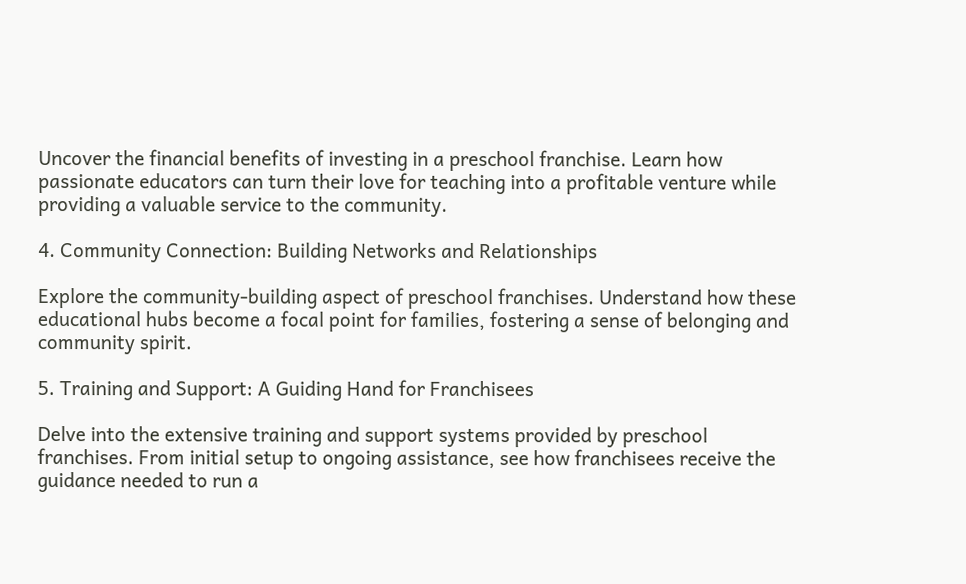Uncover the financial benefits of investing in a preschool franchise. Learn how passionate educators can turn their love for teaching into a profitable venture while providing a valuable service to the community.

4. Community Connection: Building Networks and Relationships

Explore the community-building aspect of preschool franchises. Understand how these educational hubs become a focal point for families, fostering a sense of belonging and community spirit.

5. Training and Support: A Guiding Hand for Franchisees

Delve into the extensive training and support systems provided by preschool franchises. From initial setup to ongoing assistance, see how franchisees receive the guidance needed to run a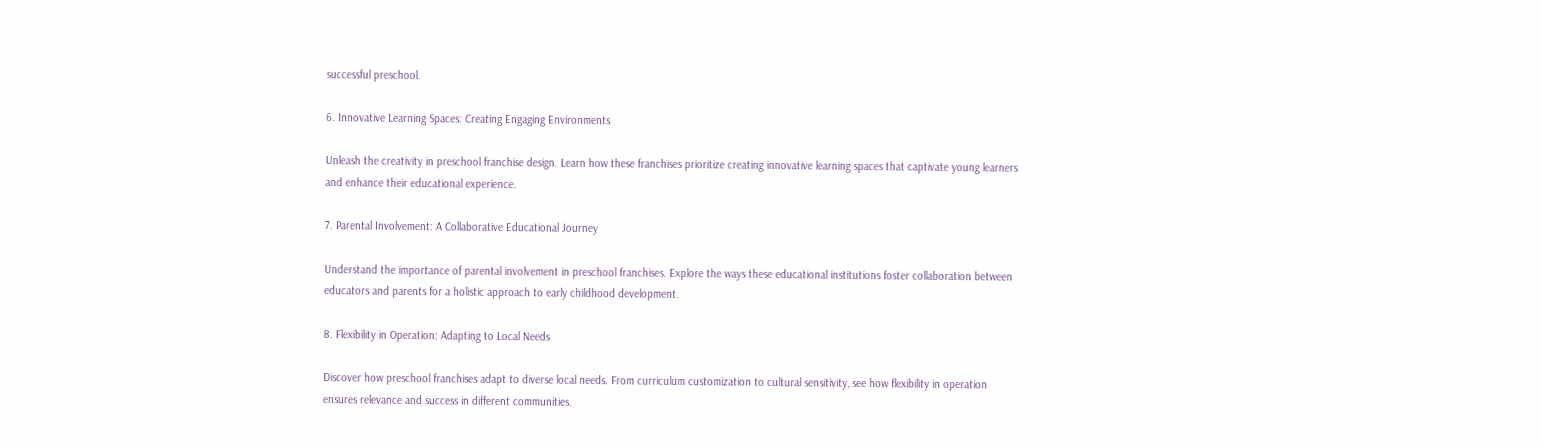successful preschool.

6. Innovative Learning Spaces: Creating Engaging Environments

Unleash the creativity in preschool franchise design. Learn how these franchises prioritize creating innovative learning spaces that captivate young learners and enhance their educational experience.

7. Parental Involvement: A Collaborative Educational Journey

Understand the importance of parental involvement in preschool franchises. Explore the ways these educational institutions foster collaboration between educators and parents for a holistic approach to early childhood development.

8. Flexibility in Operation: Adapting to Local Needs

Discover how preschool franchises adapt to diverse local needs. From curriculum customization to cultural sensitivity, see how flexibility in operation ensures relevance and success in different communities.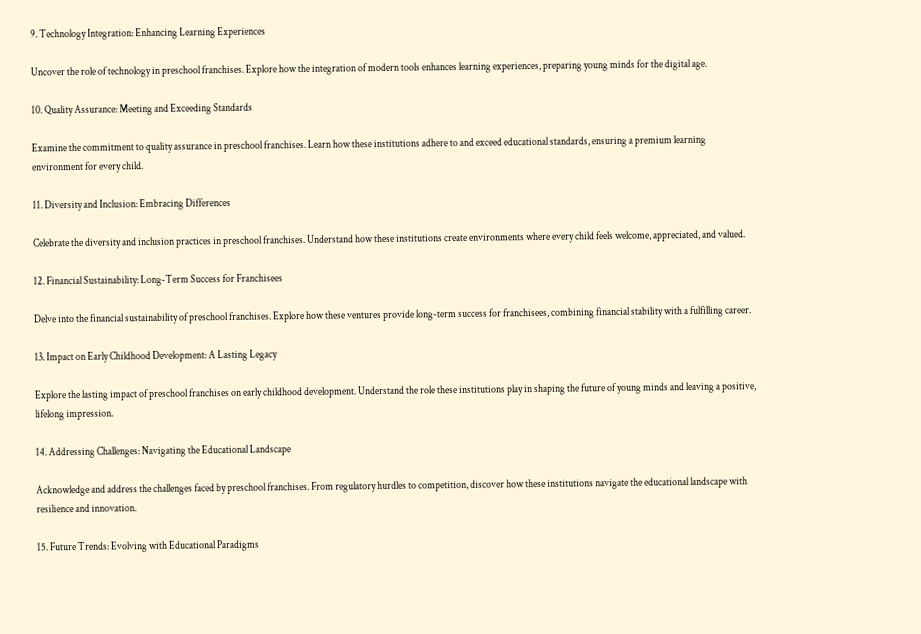9. Technology Integration: Enhancing Learning Experiences

Uncover the role of technology in preschool franchises. Explore how the integration of modern tools enhances learning experiences, preparing young minds for the digital age.

10. Quality Assurance: Meeting and Exceeding Standards

Examine the commitment to quality assurance in preschool franchises. Learn how these institutions adhere to and exceed educational standards, ensuring a premium learning environment for every child.

11. Diversity and Inclusion: Embracing Differences

Celebrate the diversity and inclusion practices in preschool franchises. Understand how these institutions create environments where every child feels welcome, appreciated, and valued.

12. Financial Sustainability: Long-Term Success for Franchisees

Delve into the financial sustainability of preschool franchises. Explore how these ventures provide long-term success for franchisees, combining financial stability with a fulfilling career.

13. Impact on Early Childhood Development: A Lasting Legacy

Explore the lasting impact of preschool franchises on early childhood development. Understand the role these institutions play in shaping the future of young minds and leaving a positive, lifelong impression.

14. Addressing Challenges: Navigating the Educational Landscape

Acknowledge and address the challenges faced by preschool franchises. From regulatory hurdles to competition, discover how these institutions navigate the educational landscape with resilience and innovation.

15. Future Trends: Evolving with Educational Paradigms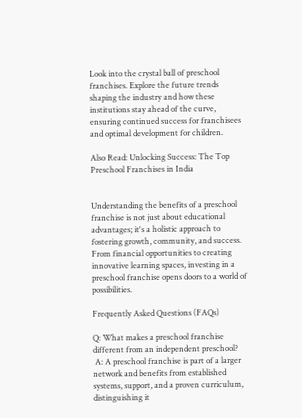Look into the crystal ball of preschool franchises. Explore the future trends shaping the industry and how these institutions stay ahead of the curve, ensuring continued success for franchisees and optimal development for children.

Also Read: Unlocking Success: The Top Preschool Franchises in India


Understanding the benefits of a preschool franchise is not just about educational advantages; it's a holistic approach to fostering growth, community, and success. From financial opportunities to creating innovative learning spaces, investing in a preschool franchise opens doors to a world of possibilities.

Frequently Asked Questions (FAQs)

Q: What makes a preschool franchise different from an independent preschool?
 A: A preschool franchise is part of a larger network and benefits from established systems, support, and a proven curriculum, distinguishing it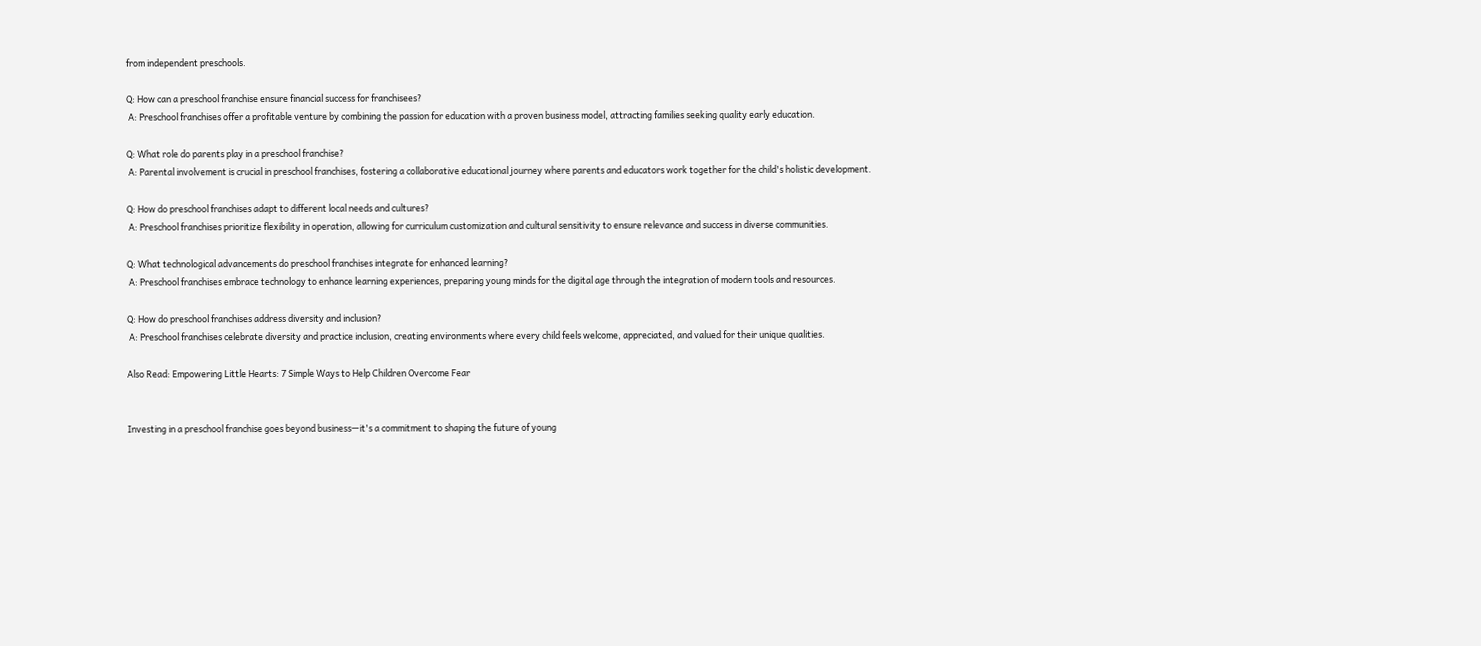from independent preschools.

Q: How can a preschool franchise ensure financial success for franchisees?
 A: Preschool franchises offer a profitable venture by combining the passion for education with a proven business model, attracting families seeking quality early education.

Q: What role do parents play in a preschool franchise?
 A: Parental involvement is crucial in preschool franchises, fostering a collaborative educational journey where parents and educators work together for the child's holistic development.

Q: How do preschool franchises adapt to different local needs and cultures?
 A: Preschool franchises prioritize flexibility in operation, allowing for curriculum customization and cultural sensitivity to ensure relevance and success in diverse communities.

Q: What technological advancements do preschool franchises integrate for enhanced learning?
 A: Preschool franchises embrace technology to enhance learning experiences, preparing young minds for the digital age through the integration of modern tools and resources.

Q: How do preschool franchises address diversity and inclusion?
 A: Preschool franchises celebrate diversity and practice inclusion, creating environments where every child feels welcome, appreciated, and valued for their unique qualities.

Also Read: Empowering Little Hearts: 7 Simple Ways to Help Children Overcome Fear


Investing in a preschool franchise goes beyond business—it's a commitment to shaping the future of young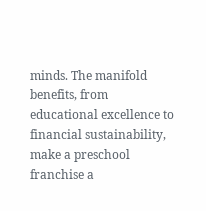minds. The manifold benefits, from educational excellence to financial sustainability, make a preschool franchise a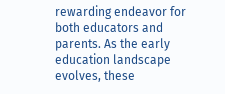rewarding endeavor for both educators and parents. As the early education landscape evolves, these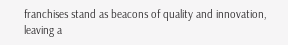franchises stand as beacons of quality and innovation, leaving a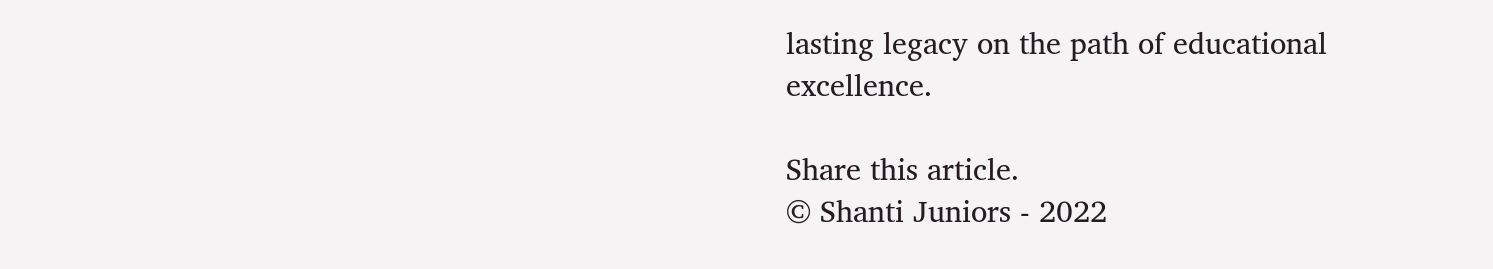lasting legacy on the path of educational excellence.

Share this article.
© Shanti Juniors - 2022